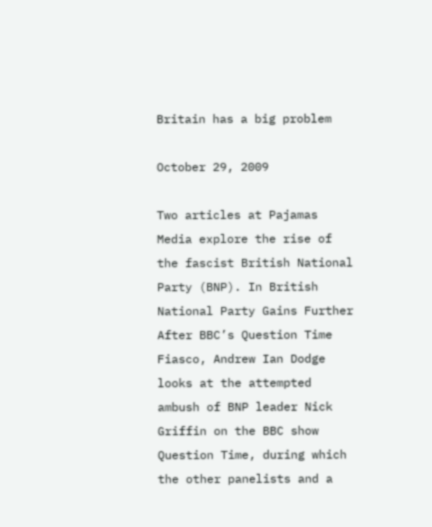Britain has a big problem

October 29, 2009

Two articles at Pajamas Media explore the rise of the fascist British National Party (BNP). In British National Party Gains Further After BBC’s Question Time Fiasco, Andrew Ian Dodge looks at the attempted ambush of BNP leader Nick Griffin on the BBC show Question Time, during which the other panelists and a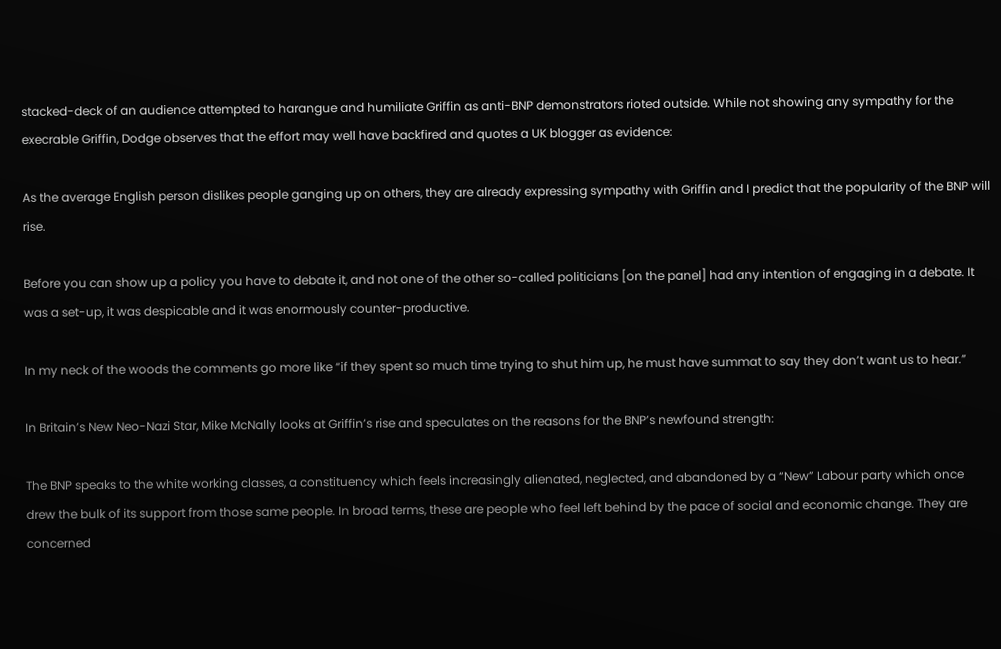stacked-deck of an audience attempted to harangue and humiliate Griffin as anti-BNP demonstrators rioted outside. While not showing any sympathy for the execrable Griffin, Dodge observes that the effort may well have backfired and quotes a UK blogger as evidence:

As the average English person dislikes people ganging up on others, they are already expressing sympathy with Griffin and I predict that the popularity of the BNP will rise.

Before you can show up a policy you have to debate it, and not one of the other so-called politicians [on the panel] had any intention of engaging in a debate. It was a set-up, it was despicable and it was enormously counter-productive.

In my neck of the woods the comments go more like “if they spent so much time trying to shut him up, he must have summat to say they don’t want us to hear.”

In Britain’s New Neo-Nazi Star, Mike McNally looks at Griffin’s rise and speculates on the reasons for the BNP’s newfound strength:

The BNP speaks to the white working classes, a constituency which feels increasingly alienated, neglected, and abandoned by a “New” Labour party which once drew the bulk of its support from those same people. In broad terms, these are people who feel left behind by the pace of social and economic change. They are concerned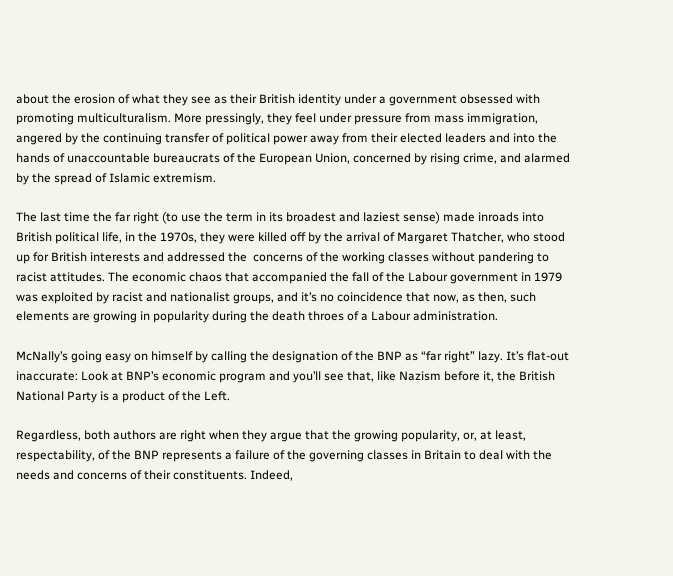about the erosion of what they see as their British identity under a government obsessed with promoting multiculturalism. More pressingly, they feel under pressure from mass immigration, angered by the continuing transfer of political power away from their elected leaders and into the hands of unaccountable bureaucrats of the European Union, concerned by rising crime, and alarmed by the spread of Islamic extremism.

The last time the far right (to use the term in its broadest and laziest sense) made inroads into British political life, in the 1970s, they were killed off by the arrival of Margaret Thatcher, who stood up for British interests and addressed the  concerns of the working classes without pandering to racist attitudes. The economic chaos that accompanied the fall of the Labour government in 1979 was exploited by racist and nationalist groups, and it’s no coincidence that now, as then, such elements are growing in popularity during the death throes of a Labour administration.

McNally’s going easy on himself by calling the designation of the BNP as “far right” lazy. It’s flat-out inaccurate: Look at BNP’s economic program and you’ll see that, like Nazism before it, the British National Party is a product of the Left.

Regardless, both authors are right when they argue that the growing popularity, or, at least, respectability, of the BNP represents a failure of the governing classes in Britain to deal with the needs and concerns of their constituents. Indeed,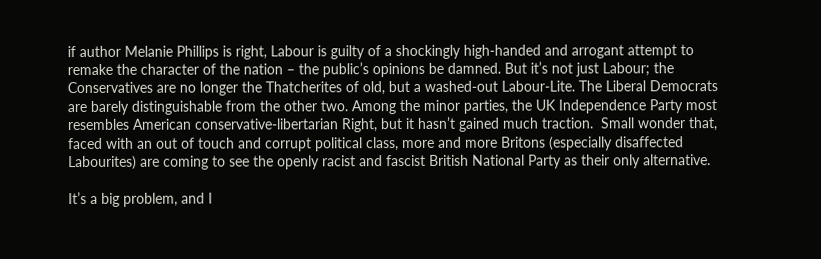if author Melanie Phillips is right, Labour is guilty of a shockingly high-handed and arrogant attempt to remake the character of the nation – the public’s opinions be damned. But it’s not just Labour; the Conservatives are no longer the Thatcherites of old, but a washed-out Labour-Lite. The Liberal Democrats are barely distinguishable from the other two. Among the minor parties, the UK Independence Party most resembles American conservative-libertarian Right, but it hasn’t gained much traction.  Small wonder that, faced with an out of touch and corrupt political class, more and more Britons (especially disaffected Labourites) are coming to see the openly racist and fascist British National Party as their only alternative.

It’s a big problem, and I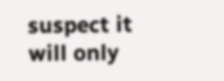suspect it will only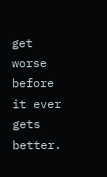get worse before it ever gets better.